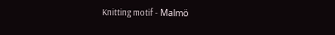Knitting motif - Malmö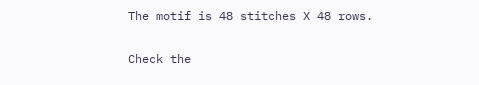The motif is 48 stitches X 48 rows.

Check the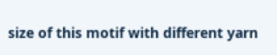size of this motif with different yarn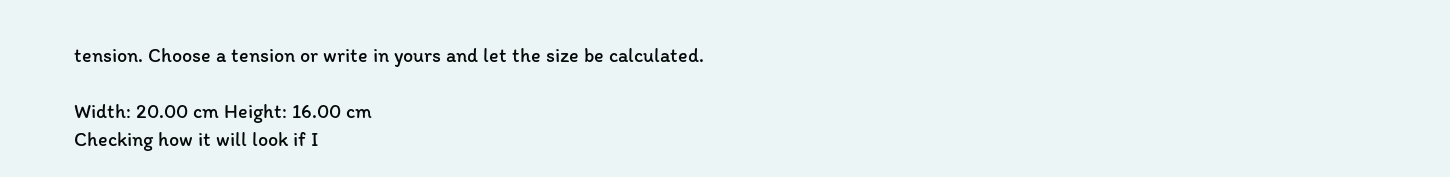tension. Choose a tension or write in yours and let the size be calculated.

Width: 20.00 cm Height: 16.00 cm
Checking how it will look if I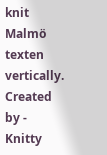knit Malmö texten vertically.
Created by - Knitty